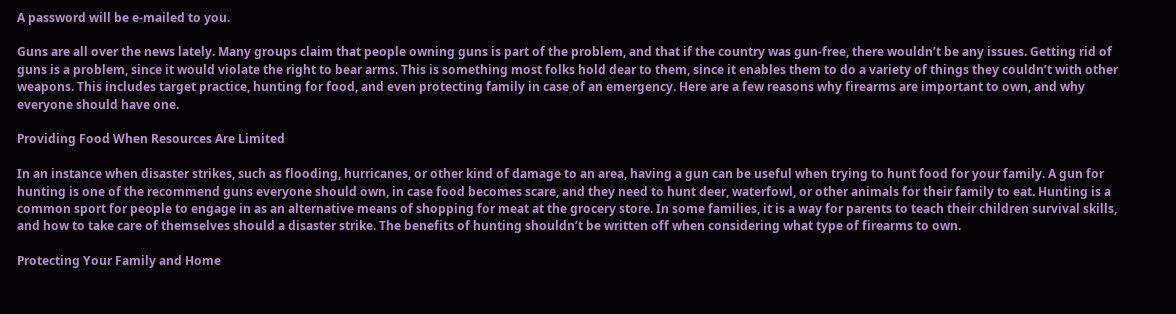A password will be e-mailed to you.

Guns are all over the news lately. Many groups claim that people owning guns is part of the problem, and that if the country was gun-free, there wouldn’t be any issues. Getting rid of guns is a problem, since it would violate the right to bear arms. This is something most folks hold dear to them, since it enables them to do a variety of things they couldn’t with other weapons. This includes target practice, hunting for food, and even protecting family in case of an emergency. Here are a few reasons why firearms are important to own, and why everyone should have one.

Providing Food When Resources Are Limited

In an instance when disaster strikes, such as flooding, hurricanes, or other kind of damage to an area, having a gun can be useful when trying to hunt food for your family. A gun for hunting is one of the recommend guns everyone should own, in case food becomes scare, and they need to hunt deer, waterfowl, or other animals for their family to eat. Hunting is a common sport for people to engage in as an alternative means of shopping for meat at the grocery store. In some families, it is a way for parents to teach their children survival skills, and how to take care of themselves should a disaster strike. The benefits of hunting shouldn’t be written off when considering what type of firearms to own.

Protecting Your Family and Home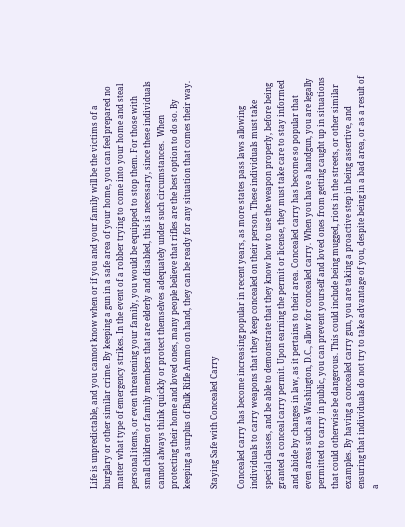Life is unpredictable, and you cannot know when or if you and your family will be the victims of a burglary or other similar crime. By keeping a gun in a safe area of your home, you can feel prepared no matter what type of emergency strikes. In the event of a robber trying to come into your home and steal personal items, or even threatening your family, you would be equipped to stop them. For those with small children or family members that are elderly and disabled, this is necessary, since these individuals cannot always think quickly or protect themselves adequately under such circumstances.  When protecting their home and loved ones, many people believe that rifles are the best option to do so. By keeping a surplus of Bulk Rifle Ammo on hand, they can be ready for any situation that comes their way.

Staying Safe with Concealed Carry

Concealed carry has become increasing popular in recent years, as more states pass laws allowing individuals to carry weapons that they keep concealed on their person. These individuals must take special classes, and be able to demonstrate that they know how to use the weapon properly, before being granted a conceal carry permit. Upon earning the permit or license, they must take care to stay informed and abide by changes in law, as it pertains to their area. Concealed carry has become so popular that even areas such as Washington, D.C., allow for concealed carry. When you have a handgun, you are legally permitted to carry in public, you can prevent yourself and loved ones from getting caught up in situations that could otherwise be dangerous. This could include being mugged, riots in the streets, or other similar examples. By having a concealed carry gun, you are taking a proactive step in being assertive, and ensuring that individuals do not try to take advantage of you, despite being in a bad area, or as a result of a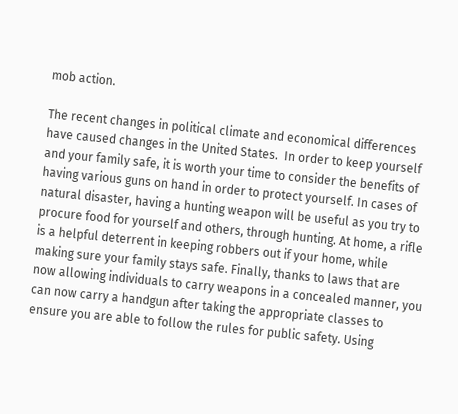mob action.

The recent changes in political climate and economical differences have caused changes in the United States.  In order to keep yourself and your family safe, it is worth your time to consider the benefits of having various guns on hand in order to protect yourself. In cases of natural disaster, having a hunting weapon will be useful as you try to procure food for yourself and others, through hunting. At home, a rifle is a helpful deterrent in keeping robbers out if your home, while making sure your family stays safe. Finally, thanks to laws that are now allowing individuals to carry weapons in a concealed manner, you can now carry a handgun after taking the appropriate classes to ensure you are able to follow the rules for public safety. Using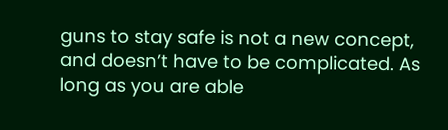guns to stay safe is not a new concept, and doesn’t have to be complicated. As long as you are able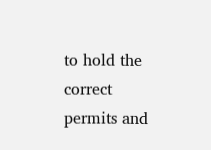to hold the correct permits and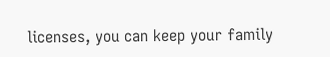licenses, you can keep your family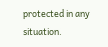protected in any situation.